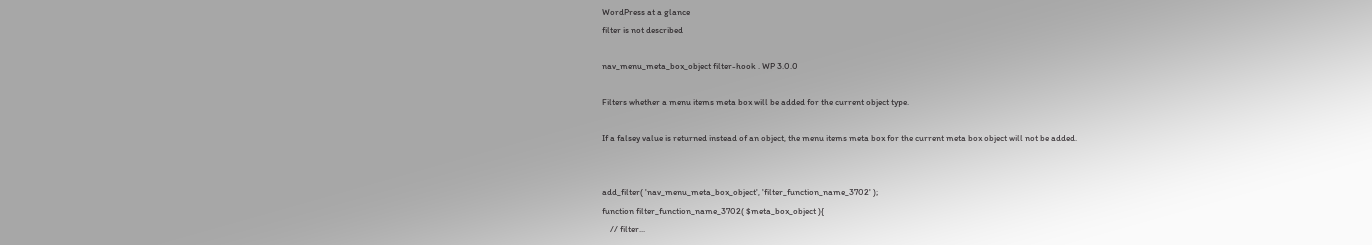WordPress at a glance
filter is not described

nav_menu_meta_box_object filter-hook . WP 3.0.0

Filters whether a menu items meta box will be added for the current object type.

If a falsey value is returned instead of an object, the menu items meta box for the current meta box object will not be added.


add_filter( 'nav_menu_meta_box_object', 'filter_function_name_3702' );
function filter_function_name_3702( $meta_box_object ){
    // filter...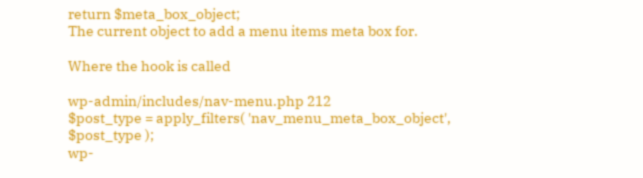return $meta_box_object;
The current object to add a menu items meta box for.

Where the hook is called

wp-admin/includes/nav-menu.php 212
$post_type = apply_filters( 'nav_menu_meta_box_object', $post_type );
wp-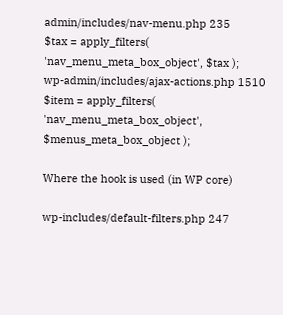admin/includes/nav-menu.php 235
$tax = apply_filters( 'nav_menu_meta_box_object', $tax );
wp-admin/includes/ajax-actions.php 1510
$item = apply_filters( 'nav_menu_meta_box_object', $menus_meta_box_object );

Where the hook is used (in WP core)

wp-includes/default-filters.php 247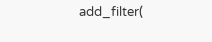add_filter(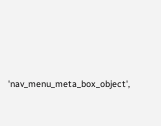'nav_menu_meta_box_object',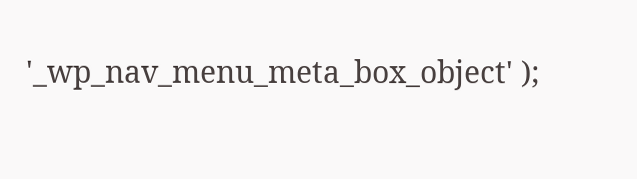'_wp_nav_menu_meta_box_object' );